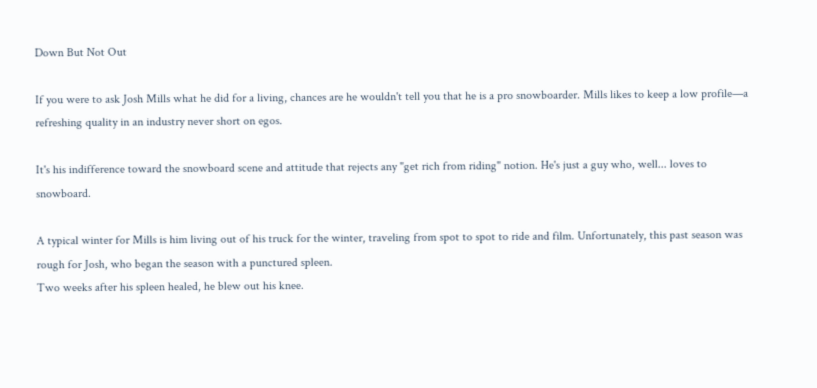Down But Not Out

If you were to ask Josh Mills what he did for a living, chances are he wouldn't tell you that he is a pro snowboarder. Mills likes to keep a low profile—a refreshing quality in an industry never short on egos.

It's his indifference toward the snowboard scene and attitude that rejects any "get rich from riding" notion. He's just a guy who, well... loves to snowboard.

A typical winter for Mills is him living out of his truck for the winter, traveling from spot to spot to ride and film. Unfortunately, this past season was rough for Josh, who began the season with a punctured spleen.
Two weeks after his spleen healed, he blew out his knee.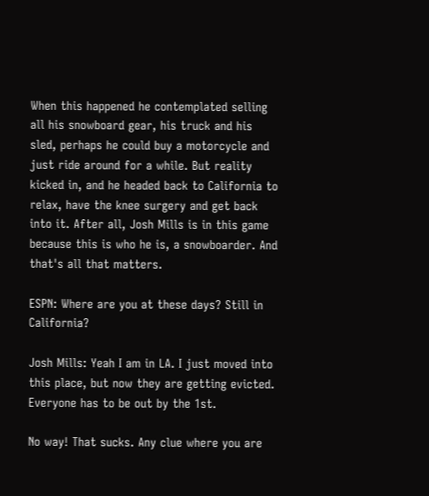When this happened he contemplated selling all his snowboard gear, his truck and his sled, perhaps he could buy a motorcycle and just ride around for a while. But reality kicked in, and he headed back to California to relax, have the knee surgery and get back into it. After all, Josh Mills is in this game because this is who he is, a snowboarder. And that's all that matters.

ESPN: Where are you at these days? Still in California?

Josh Mills: Yeah I am in LA. I just moved into this place, but now they are getting evicted. Everyone has to be out by the 1st.

No way! That sucks. Any clue where you are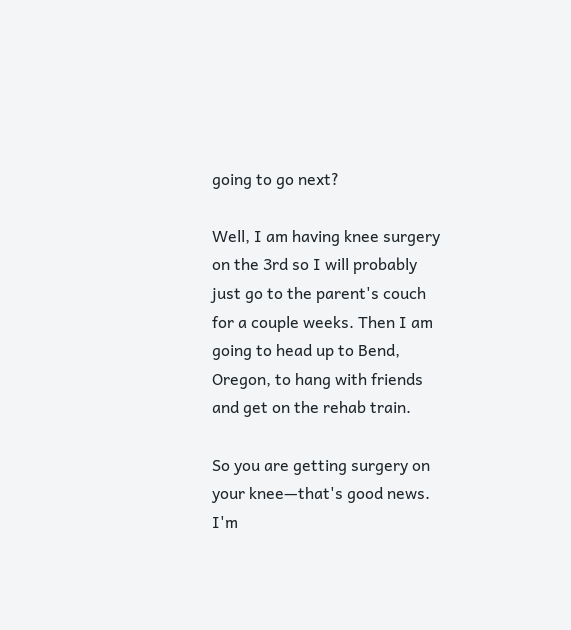going to go next?

Well, I am having knee surgery on the 3rd so I will probably just go to the parent's couch for a couple weeks. Then I am going to head up to Bend, Oregon, to hang with friends and get on the rehab train.

So you are getting surgery on your knee—that's good news. I'm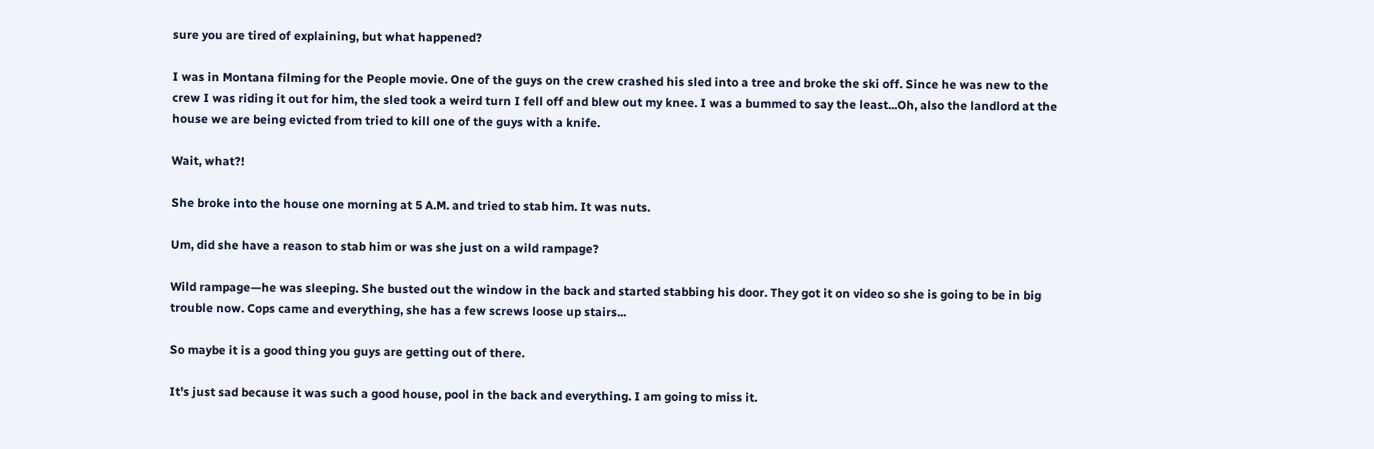sure you are tired of explaining, but what happened?

I was in Montana filming for the People movie. One of the guys on the crew crashed his sled into a tree and broke the ski off. Since he was new to the crew I was riding it out for him, the sled took a weird turn I fell off and blew out my knee. I was a bummed to say the least...Oh, also the landlord at the house we are being evicted from tried to kill one of the guys with a knife.

Wait, what?!

She broke into the house one morning at 5 A.M. and tried to stab him. It was nuts.

Um, did she have a reason to stab him or was she just on a wild rampage?

Wild rampage—he was sleeping. She busted out the window in the back and started stabbing his door. They got it on video so she is going to be in big trouble now. Cops came and everything, she has a few screws loose up stairs...

So maybe it is a good thing you guys are getting out of there.

It's just sad because it was such a good house, pool in the back and everything. I am going to miss it.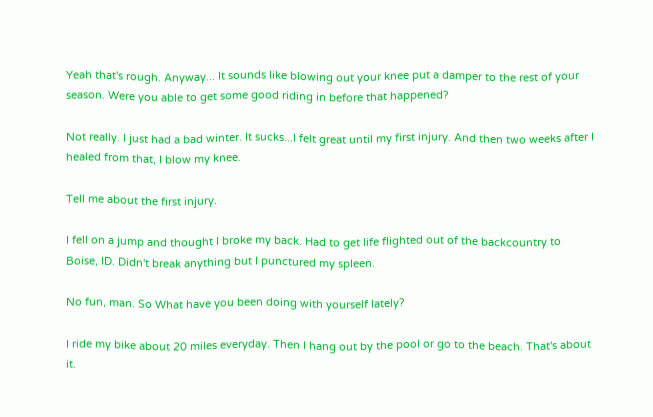Yeah that's rough. Anyway... It sounds like blowing out your knee put a damper to the rest of your season. Were you able to get some good riding in before that happened?

Not really. I just had a bad winter. It sucks...I felt great until my first injury. And then two weeks after I healed from that, I blow my knee.

Tell me about the first injury.

I fell on a jump and thought I broke my back. Had to get life flighted out of the backcountry to Boise, ID. Didn't break anything but I punctured my spleen.

No fun, man. So What have you been doing with yourself lately?

I ride my bike about 20 miles everyday. Then I hang out by the pool or go to the beach. That's about it.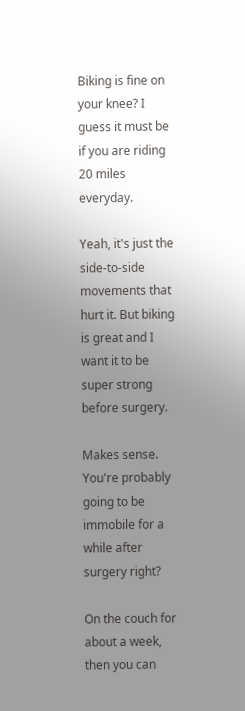Biking is fine on your knee? I guess it must be if you are riding 20 miles everyday.

Yeah, it's just the side-to-side movements that hurt it. But biking is great and I want it to be super strong before surgery.

Makes sense. You're probably going to be immobile for a while after surgery right?

On the couch for about a week, then you can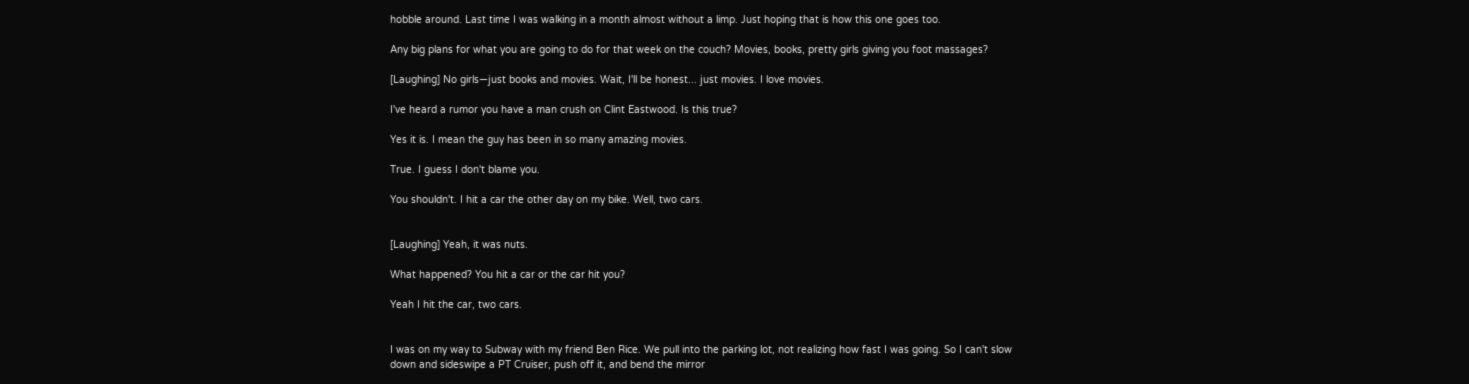hobble around. Last time I was walking in a month almost without a limp. Just hoping that is how this one goes too.

Any big plans for what you are going to do for that week on the couch? Movies, books, pretty girls giving you foot massages?

[Laughing] No girls—just books and movies. Wait, I'll be honest... just movies. I love movies.

I've heard a rumor you have a man crush on Clint Eastwood. Is this true?

Yes it is. I mean the guy has been in so many amazing movies.

True. I guess I don't blame you.

You shouldn't. I hit a car the other day on my bike. Well, two cars.


[Laughing] Yeah, it was nuts.

What happened? You hit a car or the car hit you?

Yeah I hit the car, two cars.


I was on my way to Subway with my friend Ben Rice. We pull into the parking lot, not realizing how fast I was going. So I can't slow down and sideswipe a PT Cruiser, push off it, and bend the mirror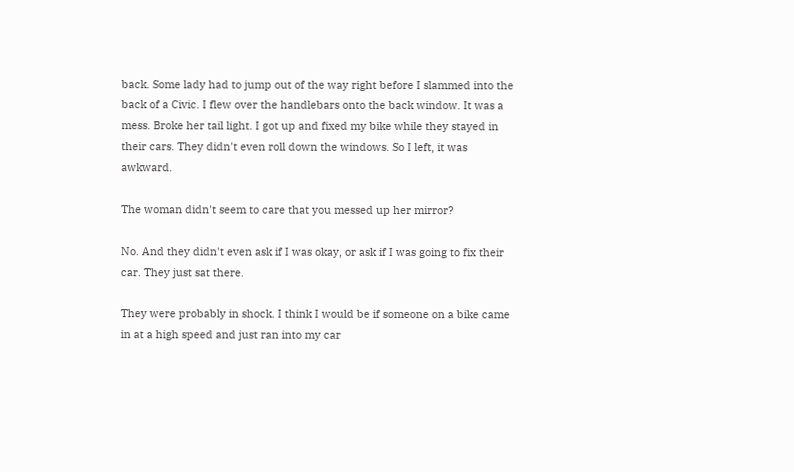back. Some lady had to jump out of the way right before I slammed into the back of a Civic. I flew over the handlebars onto the back window. It was a mess. Broke her tail light. I got up and fixed my bike while they stayed in their cars. They didn't even roll down the windows. So I left, it was awkward.

The woman didn't seem to care that you messed up her mirror?

No. And they didn't even ask if I was okay, or ask if I was going to fix their car. They just sat there.

They were probably in shock. I think I would be if someone on a bike came in at a high speed and just ran into my car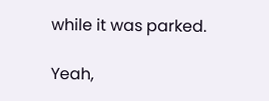while it was parked.

Yeah,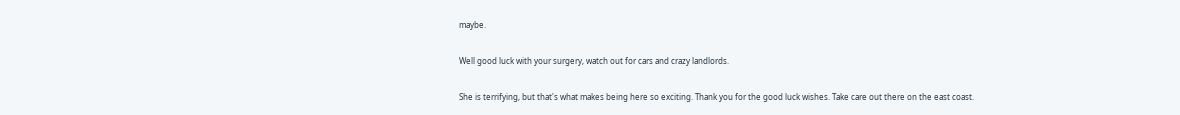maybe.

Well good luck with your surgery, watch out for cars and crazy landlords.

She is terrifying, but that's what makes being here so exciting. Thank you for the good luck wishes. Take care out there on the east coast.